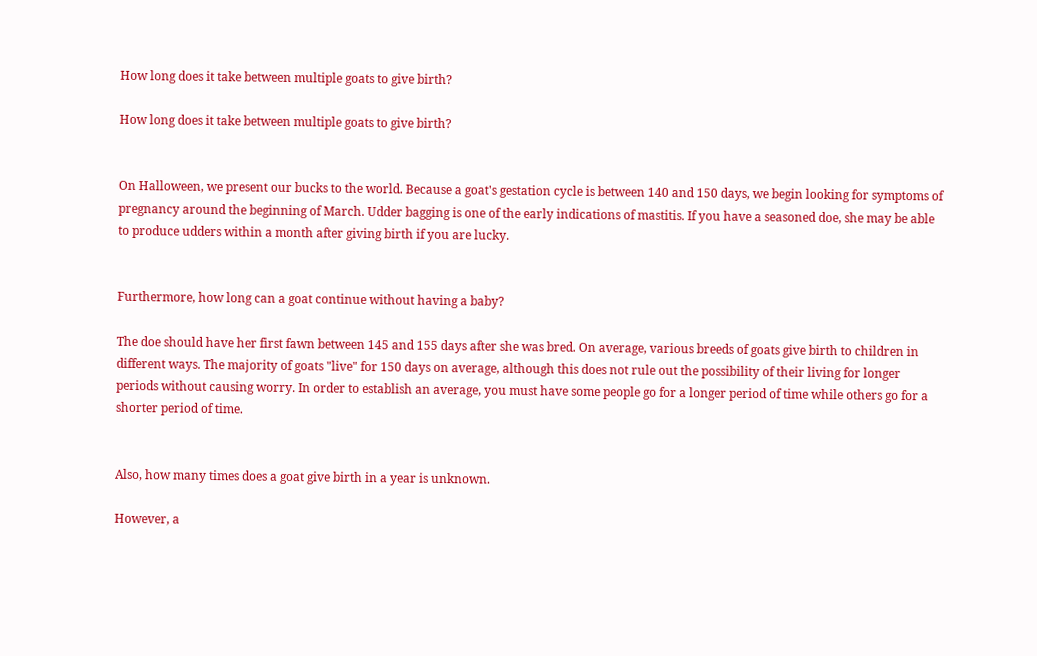How long does it take between multiple goats to give birth?

How long does it take between multiple goats to give birth?


On Halloween, we present our bucks to the world. Because a goat's gestation cycle is between 140 and 150 days, we begin looking for symptoms of pregnancy around the beginning of March. Udder bagging is one of the early indications of mastitis. If you have a seasoned doe, she may be able to produce udders within a month after giving birth if you are lucky.


Furthermore, how long can a goat continue without having a baby?

The doe should have her first fawn between 145 and 155 days after she was bred. On average, various breeds of goats give birth to children in different ways. The majority of goats "live" for 150 days on average, although this does not rule out the possibility of their living for longer periods without causing worry. In order to establish an average, you must have some people go for a longer period of time while others go for a shorter period of time.


Also, how many times does a goat give birth in a year is unknown.

However, a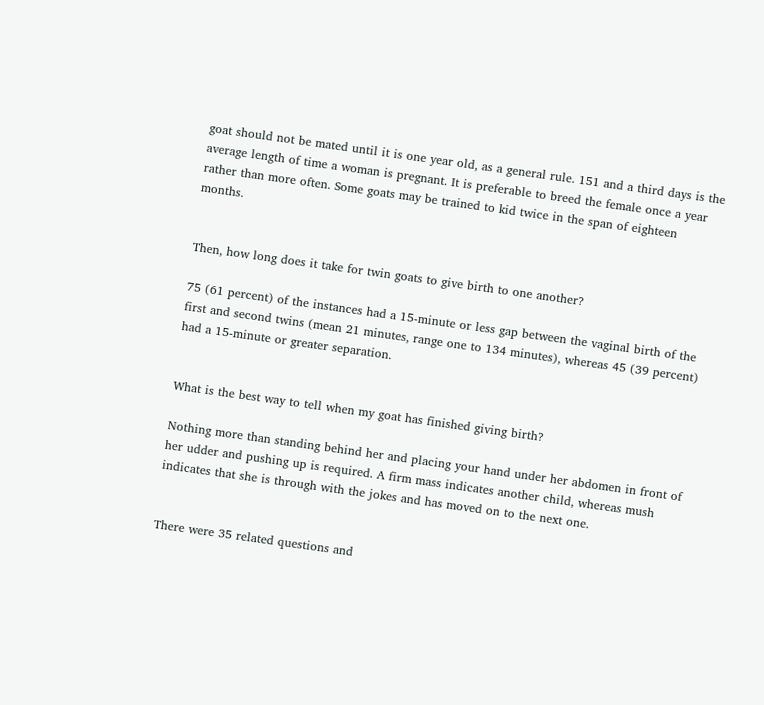goat should not be mated until it is one year old, as a general rule. 151 and a third days is the average length of time a woman is pregnant. It is preferable to breed the female once a year rather than more often. Some goats may be trained to kid twice in the span of eighteen months.


Then, how long does it take for twin goats to give birth to one another?

75 (61 percent) of the instances had a 15-minute or less gap between the vaginal birth of the first and second twins (mean 21 minutes, range one to 134 minutes), whereas 45 (39 percent) had a 15-minute or greater separation.


What is the best way to tell when my goat has finished giving birth?

Nothing more than standing behind her and placing your hand under her abdomen in front of her udder and pushing up is required. A firm mass indicates another child, whereas mush indicates that she is through with the jokes and has moved on to the next one.


There were 35 related questions and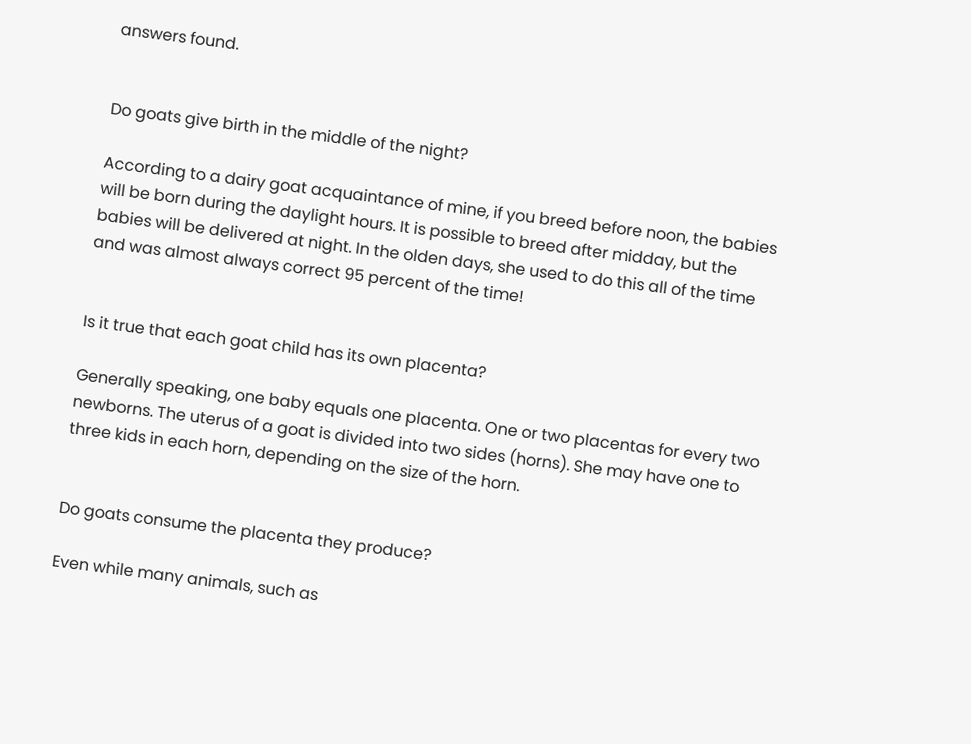answers found.


Do goats give birth in the middle of the night?

According to a dairy goat acquaintance of mine, if you breed before noon, the babies will be born during the daylight hours. It is possible to breed after midday, but the babies will be delivered at night. In the olden days, she used to do this all of the time and was almost always correct 95 percent of the time!


Is it true that each goat child has its own placenta?

Generally speaking, one baby equals one placenta. One or two placentas for every two newborns. The uterus of a goat is divided into two sides (horns). She may have one to three kids in each horn, depending on the size of the horn.


Do goats consume the placenta they produce?

Even while many animals, such as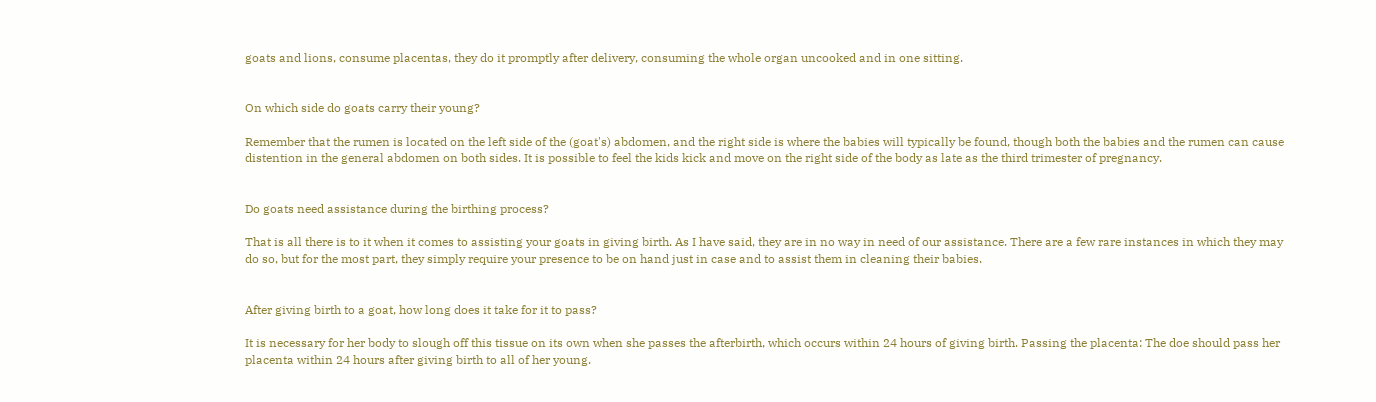goats and lions, consume placentas, they do it promptly after delivery, consuming the whole organ uncooked and in one sitting.


On which side do goats carry their young?

Remember that the rumen is located on the left side of the (goat's) abdomen, and the right side is where the babies will typically be found, though both the babies and the rumen can cause distention in the general abdomen on both sides. It is possible to feel the kids kick and move on the right side of the body as late as the third trimester of pregnancy.


Do goats need assistance during the birthing process?

That is all there is to it when it comes to assisting your goats in giving birth. As I have said, they are in no way in need of our assistance. There are a few rare instances in which they may do so, but for the most part, they simply require your presence to be on hand just in case and to assist them in cleaning their babies.


After giving birth to a goat, how long does it take for it to pass?

It is necessary for her body to slough off this tissue on its own when she passes the afterbirth, which occurs within 24 hours of giving birth. Passing the placenta: The doe should pass her placenta within 24 hours after giving birth to all of her young.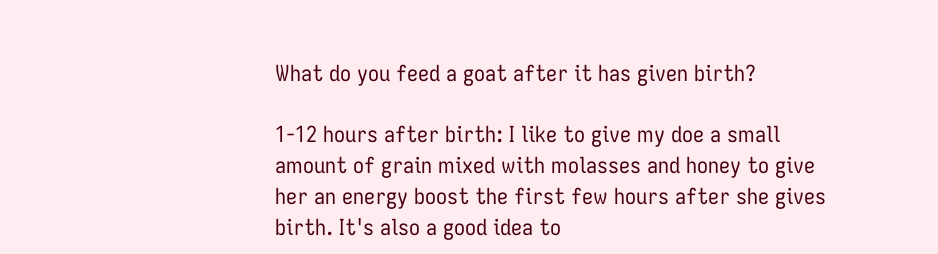What do you feed a goat after it has given birth?

1-12 hours after birth: I like to give my doe a small amount of grain mixed with molasses and honey to give her an energy boost the first few hours after she gives birth. It's also a good idea to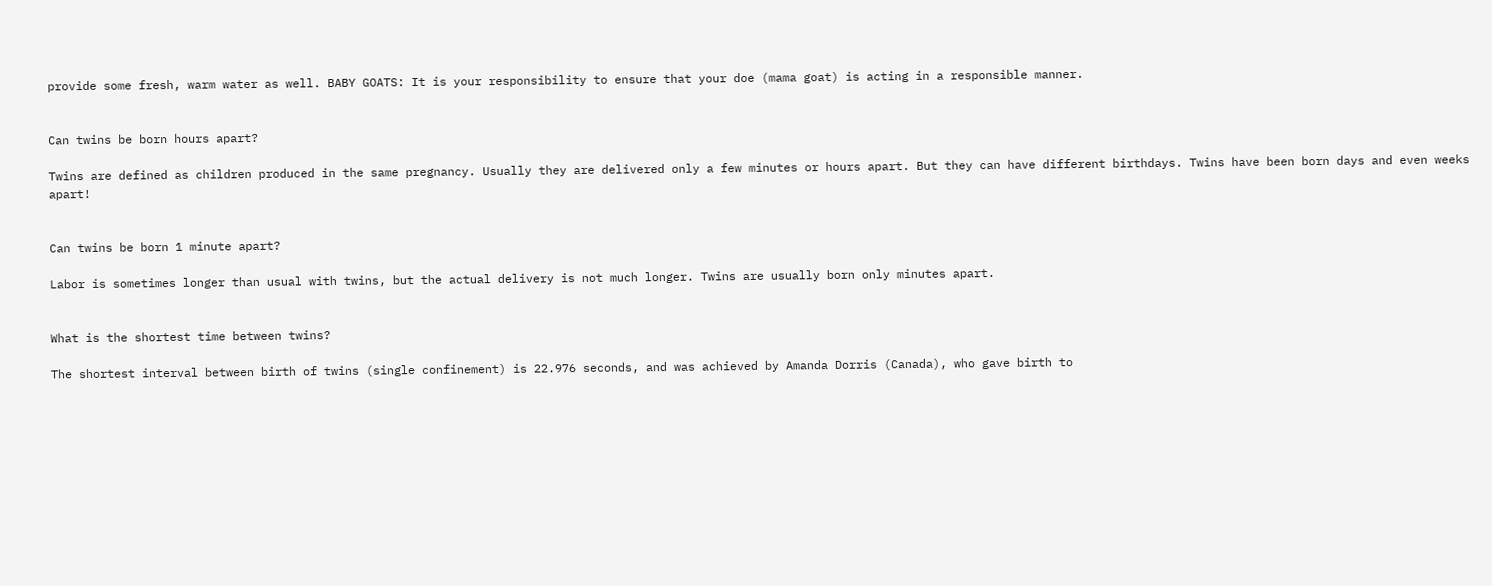provide some fresh, warm water as well. BABY GOATS: It is your responsibility to ensure that your doe (mama goat) is acting in a responsible manner.


Can twins be born hours apart?

Twins are defined as children produced in the same pregnancy. Usually they are delivered only a few minutes or hours apart. But they can have different birthdays. Twins have been born days and even weeks apart!


Can twins be born 1 minute apart?

Labor is sometimes longer than usual with twins, but the actual delivery is not much longer. Twins are usually born only minutes apart.


What is the shortest time between twins?

The shortest interval between birth of twins (single confinement) is 22.976 seconds, and was achieved by Amanda Dorris (Canada), who gave birth to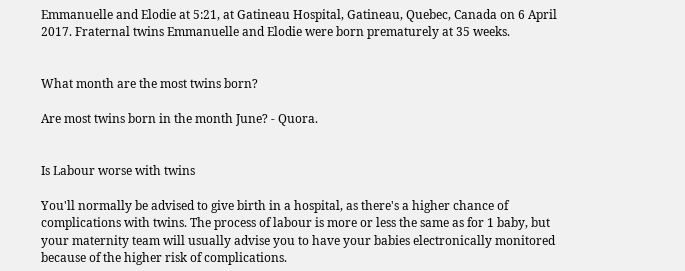Emmanuelle and Elodie at 5:21, at Gatineau Hospital, Gatineau, Quebec, Canada on 6 April 2017. Fraternal twins Emmanuelle and Elodie were born prematurely at 35 weeks.


What month are the most twins born?

Are most twins born in the month June? - Quora.


Is Labour worse with twins

You'll normally be advised to give birth in a hospital, as there's a higher chance of complications with twins. The process of labour is more or less the same as for 1 baby, but your maternity team will usually advise you to have your babies electronically monitored because of the higher risk of complications.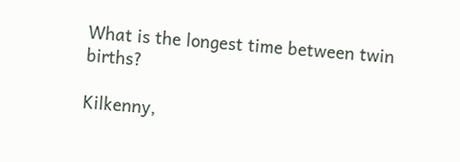What is the longest time between twin births?

Kilkenny,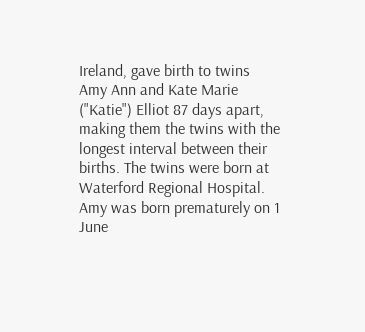Ireland, gave birth to twins Amy Ann and Kate Marie ("Katie") Elliot 87 days apart, making them the twins with the longest interval between their births. The twins were born at Waterford Regional Hospital. Amy was born prematurely on 1 June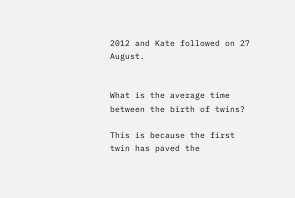2012 and Kate followed on 27 August.


What is the average time between the birth of twins?

This is because the first twin has paved the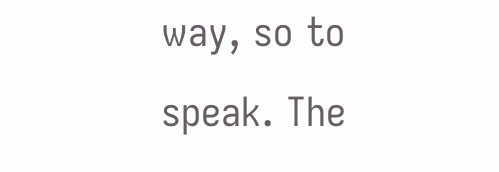way, so to speak. The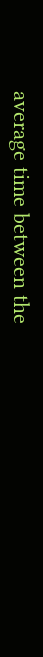average time between the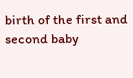birth of the first and second baby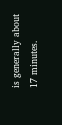is generally about 17 minutes.